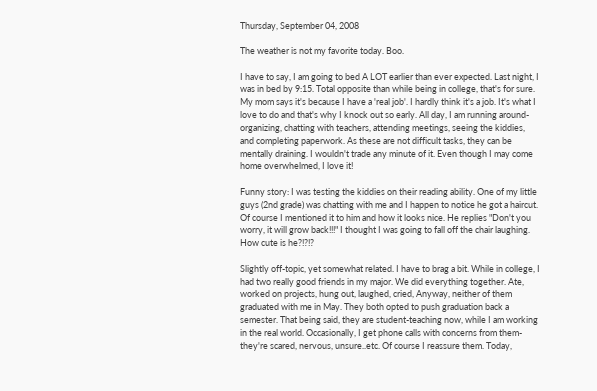Thursday, September 04, 2008

The weather is not my favorite today. Boo.

I have to say, I am going to bed A LOT earlier than ever expected. Last night, I was in bed by 9:15. Total opposite than while being in college, that's for sure. My mom says it's because I have a 'real job'. I hardly think it's a job. It's what I love to do and that's why I knock out so early. All day, I am running around-organizing, chatting with teachers, attending meetings, seeing the kiddies, and completing paperwork. As these are not difficult tasks, they can be mentally draining. I wouldn't trade any minute of it. Even though I may come home overwhelmed, I love it!

Funny story: I was testing the kiddies on their reading ability. One of my little guys (2nd grade) was chatting with me and I happen to notice he got a haircut. Of course I mentioned it to him and how it looks nice. He replies "Don't you worry, it will grow back!!!" I thought I was going to fall off the chair laughing. How cute is he?!?!?

Slightly off-topic, yet somewhat related. I have to brag a bit. While in college, I had two really good friends in my major. We did everything together. Ate, worked on projects, hung out, laughed, cried, Anyway, neither of them graduated with me in May. They both opted to push graduation back a semester. That being said, they are student-teaching now, while I am working in the real world. Occasionally, I get phone calls with concerns from them- they're scared, nervous, unsure..etc. Of course I reassure them. Today,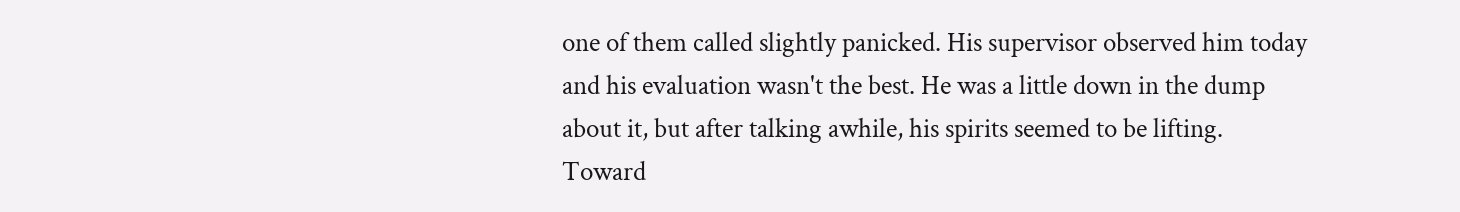one of them called slightly panicked. His supervisor observed him today and his evaluation wasn't the best. He was a little down in the dump about it, but after talking awhile, his spirits seemed to be lifting. Toward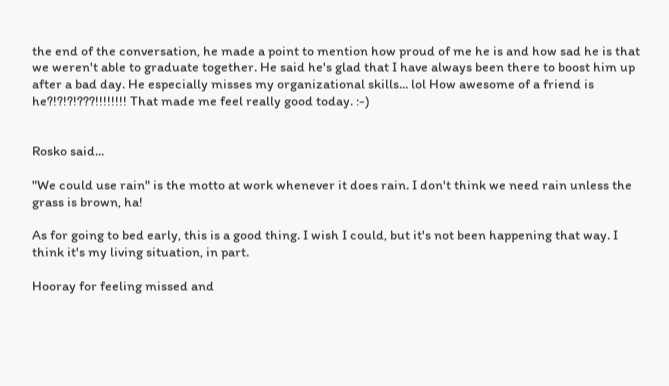the end of the conversation, he made a point to mention how proud of me he is and how sad he is that we weren't able to graduate together. He said he's glad that I have always been there to boost him up after a bad day. He especially misses my organizational skills... lol How awesome of a friend is he?!?!?!???!!!!!!!! That made me feel really good today. :-)


Rosko said...

"We could use rain" is the motto at work whenever it does rain. I don't think we need rain unless the grass is brown, ha!

As for going to bed early, this is a good thing. I wish I could, but it's not been happening that way. I think it's my living situation, in part.

Hooray for feeling missed and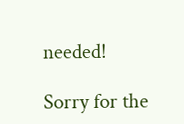needed!

Sorry for the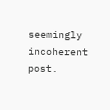seemingly incoherent post.